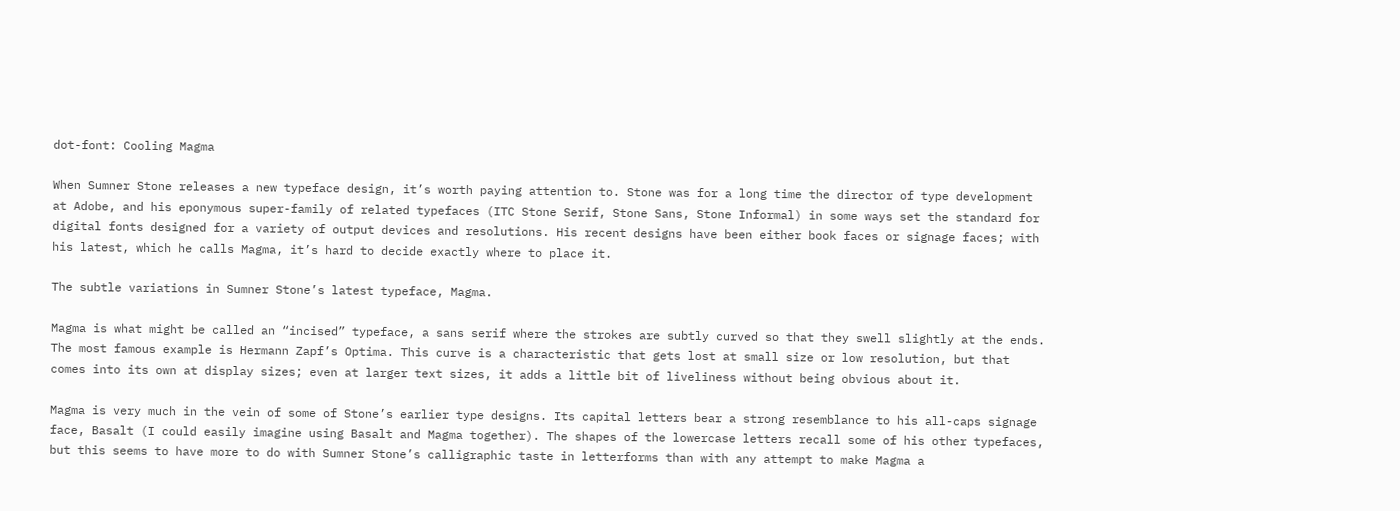dot-font: Cooling Magma

When Sumner Stone releases a new typeface design, it’s worth paying attention to. Stone was for a long time the director of type development at Adobe, and his eponymous super-family of related typefaces (ITC Stone Serif, Stone Sans, Stone Informal) in some ways set the standard for digital fonts designed for a variety of output devices and resolutions. His recent designs have been either book faces or signage faces; with his latest, which he calls Magma, it’s hard to decide exactly where to place it.

The subtle variations in Sumner Stone’s latest typeface, Magma.

Magma is what might be called an “incised” typeface, a sans serif where the strokes are subtly curved so that they swell slightly at the ends. The most famous example is Hermann Zapf’s Optima. This curve is a characteristic that gets lost at small size or low resolution, but that comes into its own at display sizes; even at larger text sizes, it adds a little bit of liveliness without being obvious about it.

Magma is very much in the vein of some of Stone’s earlier type designs. Its capital letters bear a strong resemblance to his all-caps signage face, Basalt (I could easily imagine using Basalt and Magma together). The shapes of the lowercase letters recall some of his other typefaces, but this seems to have more to do with Sumner Stone’s calligraphic taste in letterforms than with any attempt to make Magma a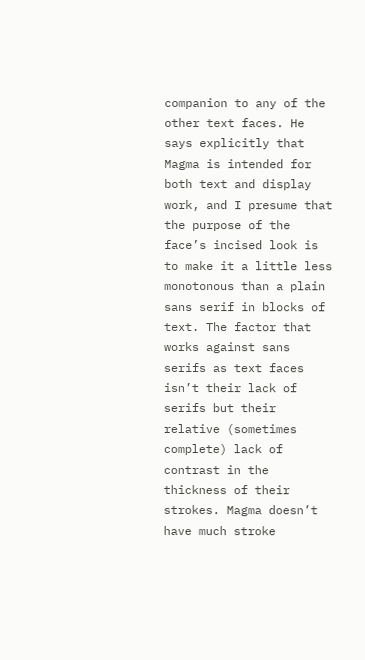companion to any of the other text faces. He says explicitly that Magma is intended for both text and display work, and I presume that the purpose of the face’s incised look is to make it a little less monotonous than a plain sans serif in blocks of text. The factor that works against sans serifs as text faces isn’t their lack of serifs but their relative (sometimes complete) lack of contrast in the thickness of their strokes. Magma doesn’t have much stroke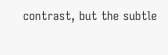contrast, but the subtle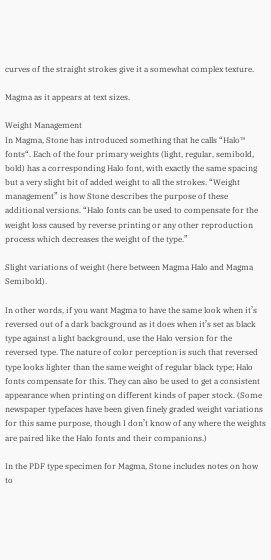curves of the straight strokes give it a somewhat complex texture.

Magma as it appears at text sizes.

Weight Management
In Magma, Stone has introduced something that he calls “Halo™ fonts“. Each of the four primary weights (light, regular, semibold, bold) has a corresponding Halo font, with exactly the same spacing but a very slight bit of added weight to all the strokes. “Weight management” is how Stone describes the purpose of these additional versions. “Halo fonts can be used to compensate for the weight loss caused by reverse printing or any other reproduction process which decreases the weight of the type.”

Slight variations of weight (here between Magma Halo and Magma Semibold).

In other words, if you want Magma to have the same look when it’s reversed out of a dark background as it does when it’s set as black type against a light background, use the Halo version for the reversed type. The nature of color perception is such that reversed type looks lighter than the same weight of regular black type; Halo fonts compensate for this. They can also be used to get a consistent appearance when printing on different kinds of paper stock. (Some newspaper typefaces have been given finely graded weight variations for this same purpose, though I don’t know of any where the weights are paired like the Halo fonts and their companions.)

In the PDF type specimen for Magma, Stone includes notes on how to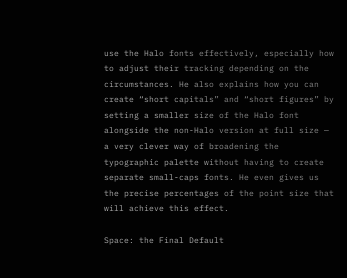use the Halo fonts effectively, especially how to adjust their tracking depending on the circumstances. He also explains how you can create “short capitals” and “short figures” by setting a smaller size of the Halo font alongside the non-Halo version at full size — a very clever way of broadening the typographic palette without having to create separate small-caps fonts. He even gives us the precise percentages of the point size that will achieve this effect.

Space: the Final Default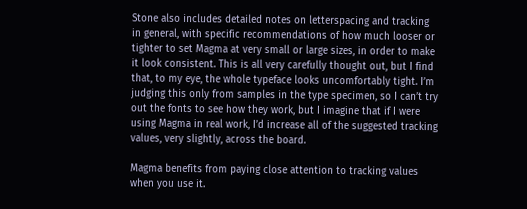Stone also includes detailed notes on letterspacing and tracking in general, with specific recommendations of how much looser or tighter to set Magma at very small or large sizes, in order to make it look consistent. This is all very carefully thought out, but I find that, to my eye, the whole typeface looks uncomfortably tight. I’m judging this only from samples in the type specimen, so I can’t try out the fonts to see how they work, but I imagine that if I were using Magma in real work, I’d increase all of the suggested tracking values, very slightly, across the board.

Magma benefits from paying close attention to tracking values when you use it.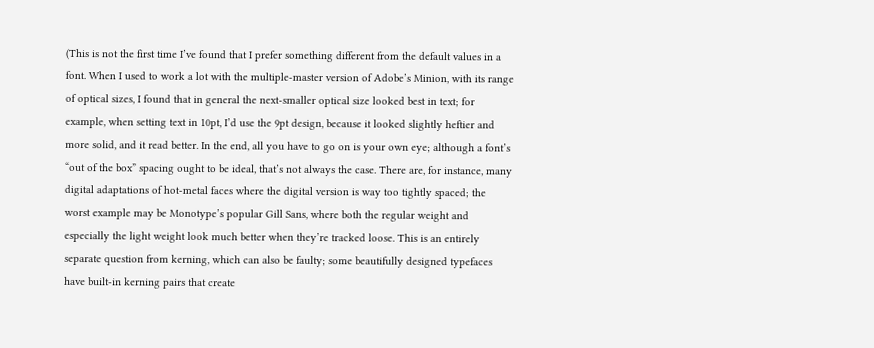(This is not the first time I’ve found that I prefer something different from the default values in a font. When I used to work a lot with the multiple-master version of Adobe’s Minion, with its range of optical sizes, I found that in general the next-smaller optical size looked best in text; for example, when setting text in 10pt, I’d use the 9pt design, because it looked slightly heftier and more solid, and it read better. In the end, all you have to go on is your own eye; although a font’s “out of the box” spacing ought to be ideal, that’s not always the case. There are, for instance, many digital adaptations of hot-metal faces where the digital version is way too tightly spaced; the worst example may be Monotype’s popular Gill Sans, where both the regular weight and especially the light weight look much better when they’re tracked loose. This is an entirely separate question from kerning, which can also be faulty; some beautifully designed typefaces have built-in kerning pairs that create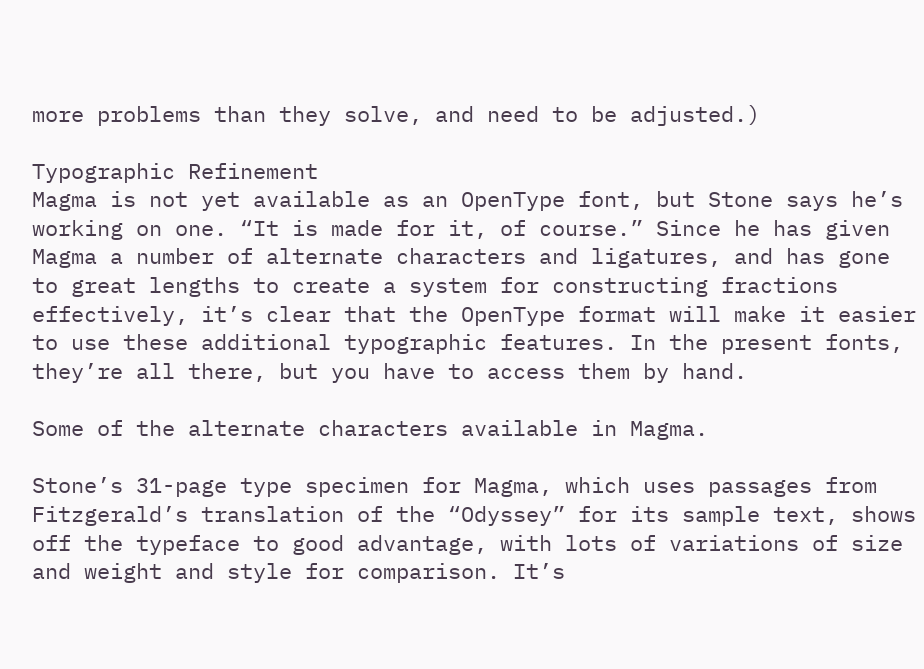more problems than they solve, and need to be adjusted.)

Typographic Refinement
Magma is not yet available as an OpenType font, but Stone says he’s working on one. “It is made for it, of course.” Since he has given Magma a number of alternate characters and ligatures, and has gone to great lengths to create a system for constructing fractions effectively, it’s clear that the OpenType format will make it easier to use these additional typographic features. In the present fonts, they’re all there, but you have to access them by hand.

Some of the alternate characters available in Magma.

Stone’s 31-page type specimen for Magma, which uses passages from Fitzgerald’s translation of the “Odyssey” for its sample text, shows off the typeface to good advantage, with lots of variations of size and weight and style for comparison. It’s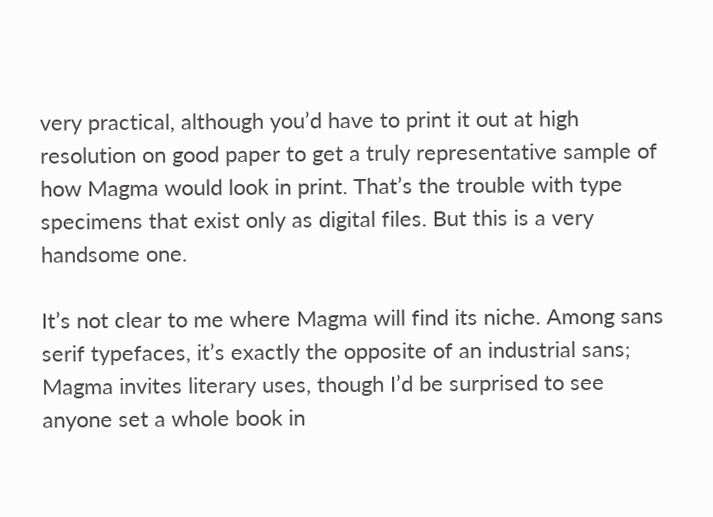very practical, although you’d have to print it out at high resolution on good paper to get a truly representative sample of how Magma would look in print. That’s the trouble with type specimens that exist only as digital files. But this is a very handsome one.

It’s not clear to me where Magma will find its niche. Among sans serif typefaces, it’s exactly the opposite of an industrial sans; Magma invites literary uses, though I’d be surprised to see anyone set a whole book in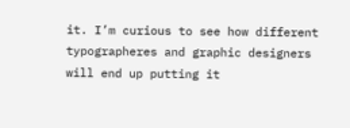it. I’m curious to see how different typographeres and graphic designers will end up putting it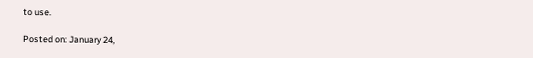to use.

Posted on: January 24,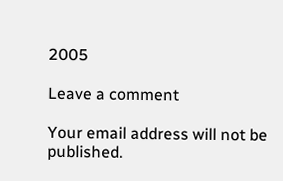2005

Leave a comment

Your email address will not be published.